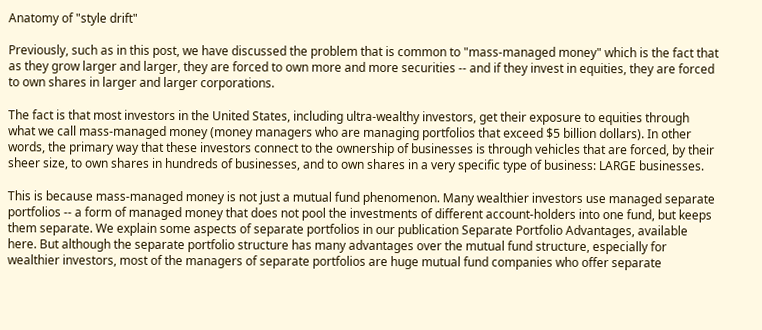Anatomy of "style drift"

Previously, such as in this post, we have discussed the problem that is common to "mass-managed money" which is the fact that as they grow larger and larger, they are forced to own more and more securities -- and if they invest in equities, they are forced to own shares in larger and larger corporations.

The fact is that most investors in the United States, including ultra-wealthy investors, get their exposure to equities through what we call mass-managed money (money managers who are managing portfolios that exceed $5 billion dollars). In other words, the primary way that these investors connect to the ownership of businesses is through vehicles that are forced, by their sheer size, to own shares in hundreds of businesses, and to own shares in a very specific type of business: LARGE businesses.

This is because mass-managed money is not just a mutual fund phenomenon. Many wealthier investors use managed separate portfolios -- a form of managed money that does not pool the investments of different account-holders into one fund, but keeps them separate. We explain some aspects of separate portfolios in our publication Separate Portfolio Advantages, available here. But although the separate portfolio structure has many advantages over the mutual fund structure, especially for wealthier investors, most of the managers of separate portfolios are huge mutual fund companies who offer separate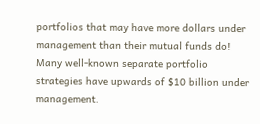portfolios that may have more dollars under management than their mutual funds do! Many well-known separate portfolio strategies have upwards of $10 billion under management.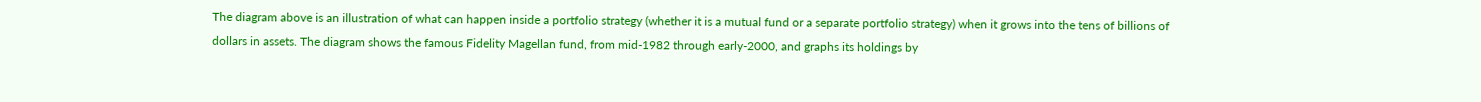The diagram above is an illustration of what can happen inside a portfolio strategy (whether it is a mutual fund or a separate portfolio strategy) when it grows into the tens of billions of dollars in assets. The diagram shows the famous Fidelity Magellan fund, from mid-1982 through early-2000, and graphs its holdings by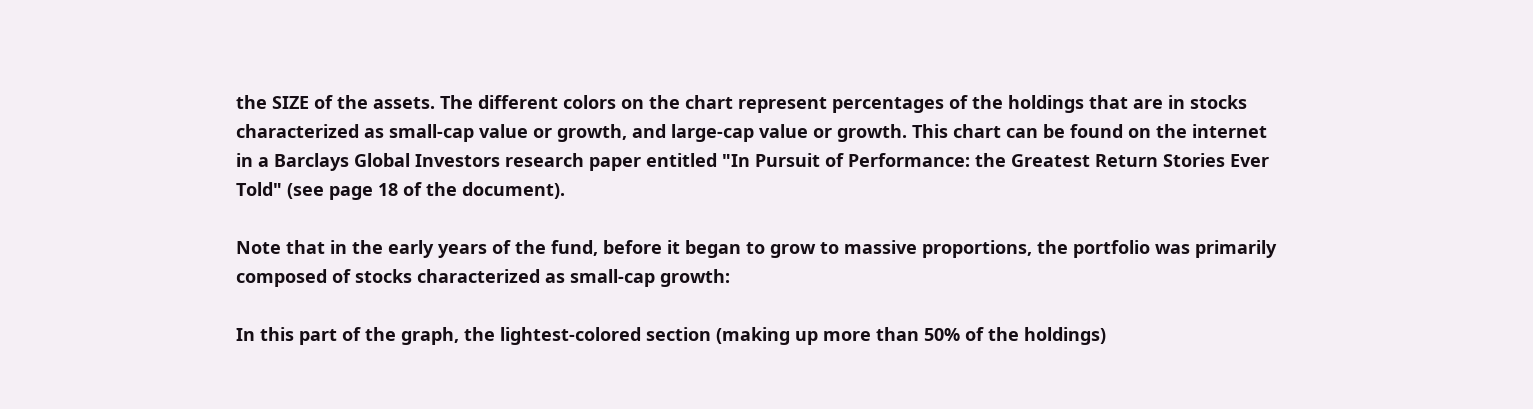the SIZE of the assets. The different colors on the chart represent percentages of the holdings that are in stocks characterized as small-cap value or growth, and large-cap value or growth. This chart can be found on the internet in a Barclays Global Investors research paper entitled "In Pursuit of Performance: the Greatest Return Stories Ever Told" (see page 18 of the document).

Note that in the early years of the fund, before it began to grow to massive proportions, the portfolio was primarily composed of stocks characterized as small-cap growth:

In this part of the graph, the lightest-colored section (making up more than 50% of the holdings)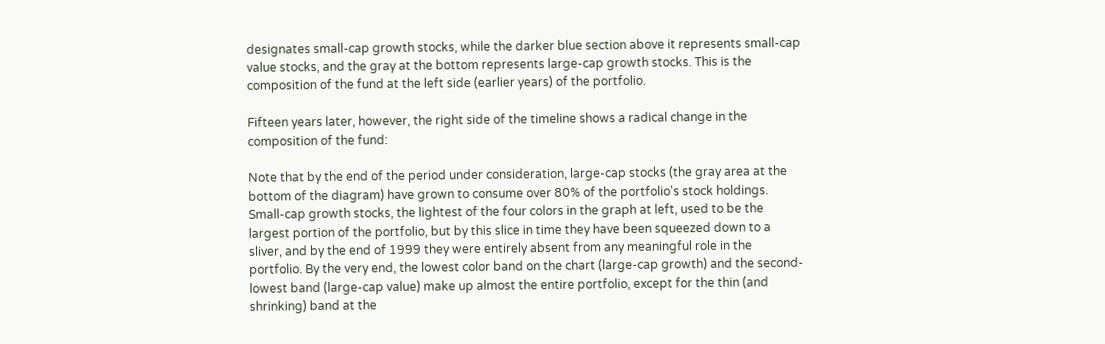designates small-cap growth stocks, while the darker blue section above it represents small-cap value stocks, and the gray at the bottom represents large-cap growth stocks. This is the composition of the fund at the left side (earlier years) of the portfolio.

Fifteen years later, however, the right side of the timeline shows a radical change in the composition of the fund:

Note that by the end of the period under consideration, large-cap stocks (the gray area at the bottom of the diagram) have grown to consume over 80% of the portfolio's stock holdings. Small-cap growth stocks, the lightest of the four colors in the graph at left, used to be the largest portion of the portfolio, but by this slice in time they have been squeezed down to a sliver, and by the end of 1999 they were entirely absent from any meaningful role in the portfolio. By the very end, the lowest color band on the chart (large-cap growth) and the second-lowest band (large-cap value) make up almost the entire portfolio, except for the thin (and shrinking) band at the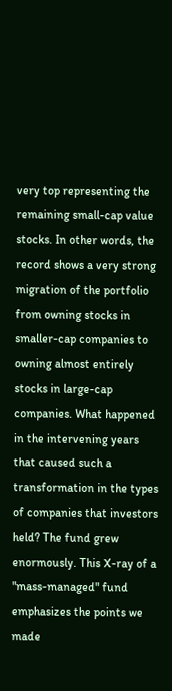very top representing the remaining small-cap value stocks. In other words, the record shows a very strong migration of the portfolio from owning stocks in smaller-cap companies to owning almost entirely stocks in large-cap companies. What happened in the intervening years that caused such a transformation in the types of companies that investors held? The fund grew enormously. This X-ray of a "mass-managed" fund emphasizes the points we made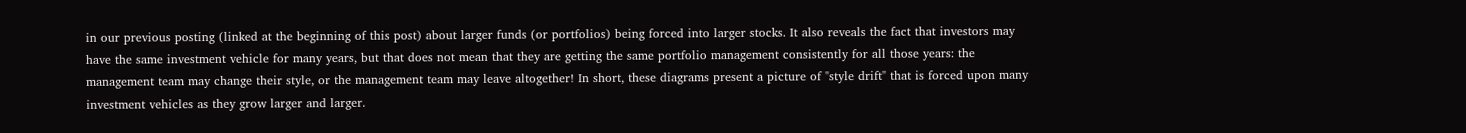in our previous posting (linked at the beginning of this post) about larger funds (or portfolios) being forced into larger stocks. It also reveals the fact that investors may have the same investment vehicle for many years, but that does not mean that they are getting the same portfolio management consistently for all those years: the management team may change their style, or the management team may leave altogether! In short, these diagrams present a picture of "style drift" that is forced upon many investment vehicles as they grow larger and larger.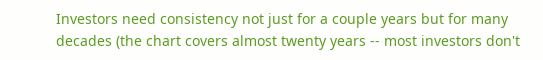Investors need consistency not just for a couple years but for many decades (the chart covers almost twenty years -- most investors don't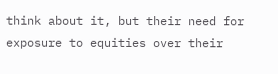think about it, but their need for exposure to equities over their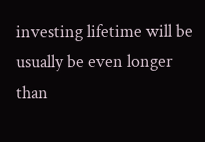investing lifetime will be usually be even longer than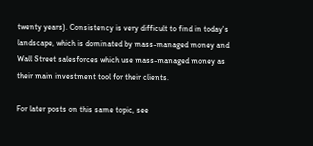twenty years). Consistency is very difficult to find in today's landscape, which is dominated by mass-managed money and Wall Street salesforces which use mass-managed money as their main investment tool for their clients.

For later posts on this same topic, see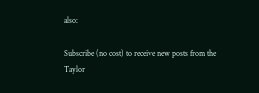also:

Subscribe (no cost) to receive new posts from the
Taylor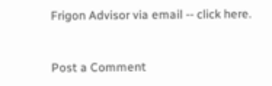Frigon Advisor via email -- click here.


Post a Comment